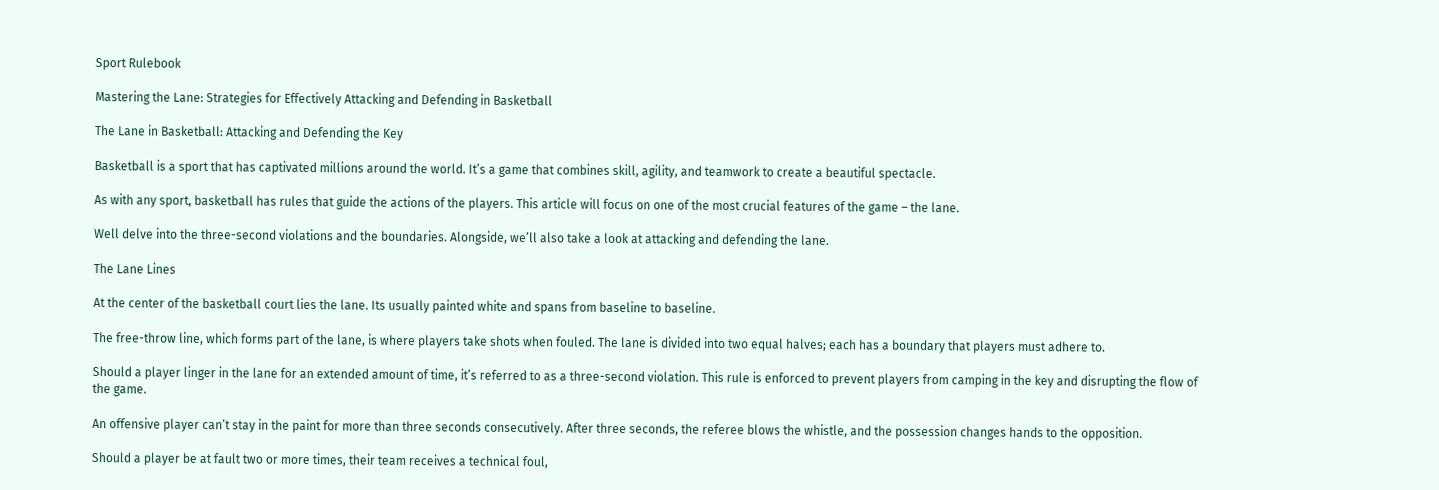Sport Rulebook

Mastering the Lane: Strategies for Effectively Attacking and Defending in Basketball

The Lane in Basketball: Attacking and Defending the Key

Basketball is a sport that has captivated millions around the world. It’s a game that combines skill, agility, and teamwork to create a beautiful spectacle.

As with any sport, basketball has rules that guide the actions of the players. This article will focus on one of the most crucial features of the game – the lane.

Well delve into the three-second violations and the boundaries. Alongside, we’ll also take a look at attacking and defending the lane.

The Lane Lines

At the center of the basketball court lies the lane. Its usually painted white and spans from baseline to baseline.

The free-throw line, which forms part of the lane, is where players take shots when fouled. The lane is divided into two equal halves; each has a boundary that players must adhere to.

Should a player linger in the lane for an extended amount of time, it’s referred to as a three-second violation. This rule is enforced to prevent players from camping in the key and disrupting the flow of the game.

An offensive player can’t stay in the paint for more than three seconds consecutively. After three seconds, the referee blows the whistle, and the possession changes hands to the opposition.

Should a player be at fault two or more times, their team receives a technical foul,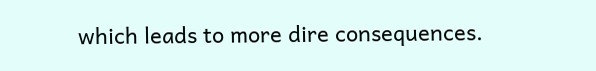which leads to more dire consequences.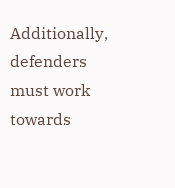Additionally, defenders must work towards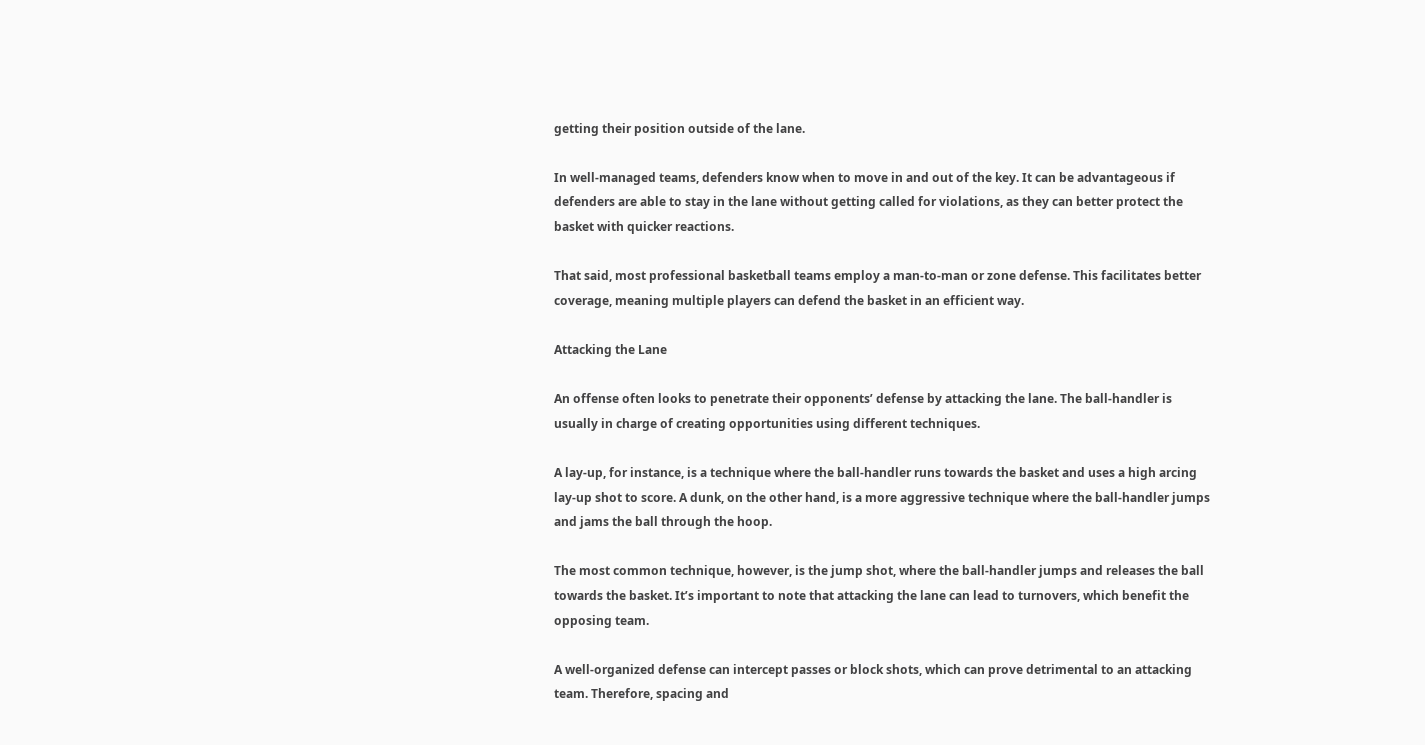getting their position outside of the lane.

In well-managed teams, defenders know when to move in and out of the key. It can be advantageous if defenders are able to stay in the lane without getting called for violations, as they can better protect the basket with quicker reactions.

That said, most professional basketball teams employ a man-to-man or zone defense. This facilitates better coverage, meaning multiple players can defend the basket in an efficient way.

Attacking the Lane

An offense often looks to penetrate their opponents’ defense by attacking the lane. The ball-handler is usually in charge of creating opportunities using different techniques.

A lay-up, for instance, is a technique where the ball-handler runs towards the basket and uses a high arcing lay-up shot to score. A dunk, on the other hand, is a more aggressive technique where the ball-handler jumps and jams the ball through the hoop.

The most common technique, however, is the jump shot, where the ball-handler jumps and releases the ball towards the basket. It’s important to note that attacking the lane can lead to turnovers, which benefit the opposing team.

A well-organized defense can intercept passes or block shots, which can prove detrimental to an attacking team. Therefore, spacing and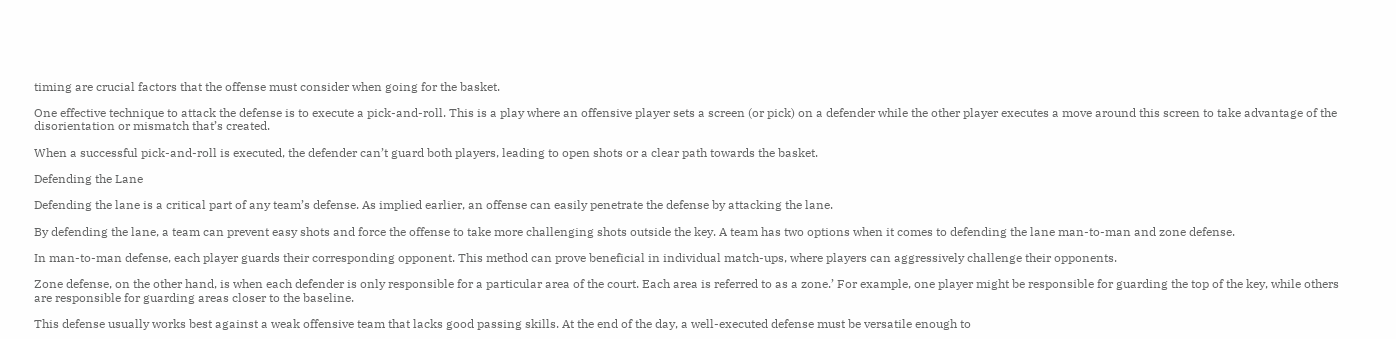timing are crucial factors that the offense must consider when going for the basket.

One effective technique to attack the defense is to execute a pick-and-roll. This is a play where an offensive player sets a screen (or pick) on a defender while the other player executes a move around this screen to take advantage of the disorientation or mismatch that’s created.

When a successful pick-and-roll is executed, the defender can’t guard both players, leading to open shots or a clear path towards the basket.

Defending the Lane

Defending the lane is a critical part of any team’s defense. As implied earlier, an offense can easily penetrate the defense by attacking the lane.

By defending the lane, a team can prevent easy shots and force the offense to take more challenging shots outside the key. A team has two options when it comes to defending the lane man-to-man and zone defense.

In man-to-man defense, each player guards their corresponding opponent. This method can prove beneficial in individual match-ups, where players can aggressively challenge their opponents.

Zone defense, on the other hand, is when each defender is only responsible for a particular area of the court. Each area is referred to as a zone.’ For example, one player might be responsible for guarding the top of the key, while others are responsible for guarding areas closer to the baseline.

This defense usually works best against a weak offensive team that lacks good passing skills. At the end of the day, a well-executed defense must be versatile enough to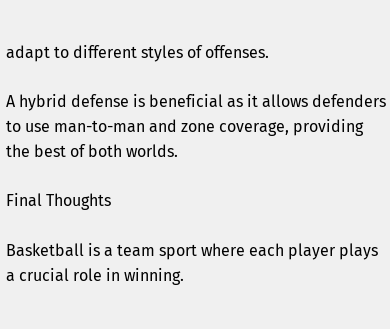adapt to different styles of offenses.

A hybrid defense is beneficial as it allows defenders to use man-to-man and zone coverage, providing the best of both worlds.

Final Thoughts

Basketball is a team sport where each player plays a crucial role in winning.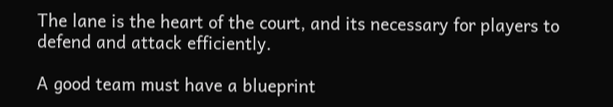The lane is the heart of the court, and its necessary for players to defend and attack efficiently.

A good team must have a blueprint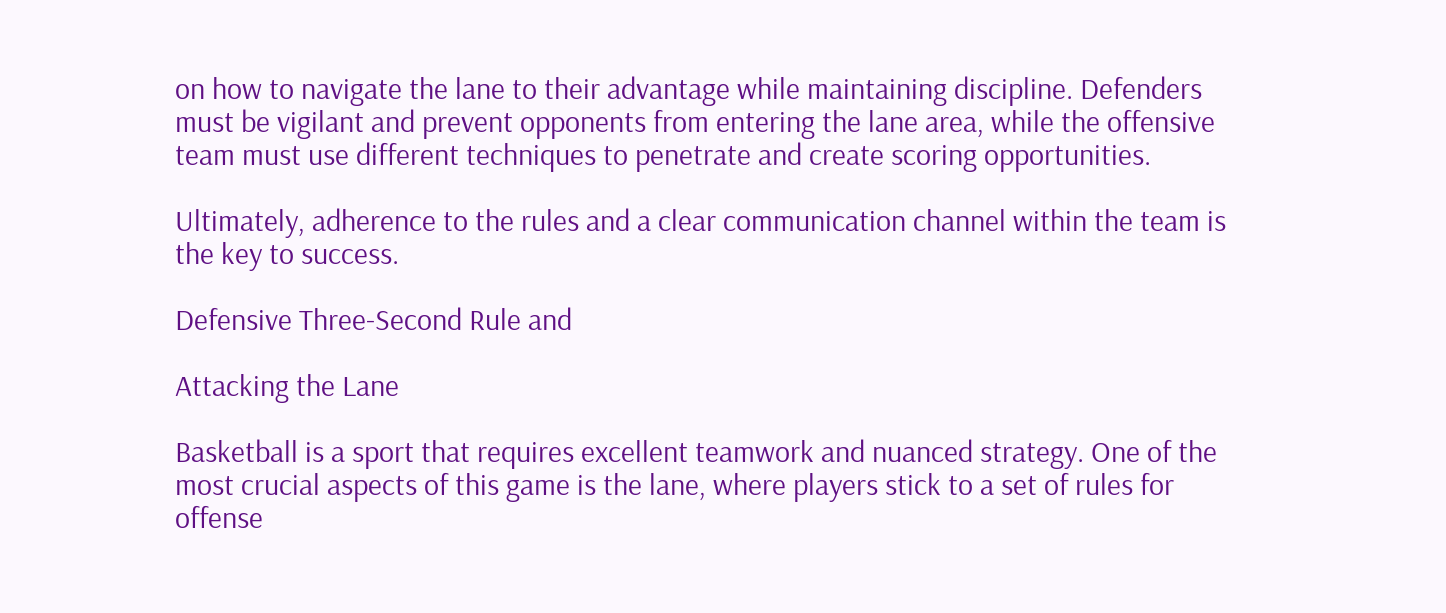on how to navigate the lane to their advantage while maintaining discipline. Defenders must be vigilant and prevent opponents from entering the lane area, while the offensive team must use different techniques to penetrate and create scoring opportunities.

Ultimately, adherence to the rules and a clear communication channel within the team is the key to success.

Defensive Three-Second Rule and

Attacking the Lane

Basketball is a sport that requires excellent teamwork and nuanced strategy. One of the most crucial aspects of this game is the lane, where players stick to a set of rules for offense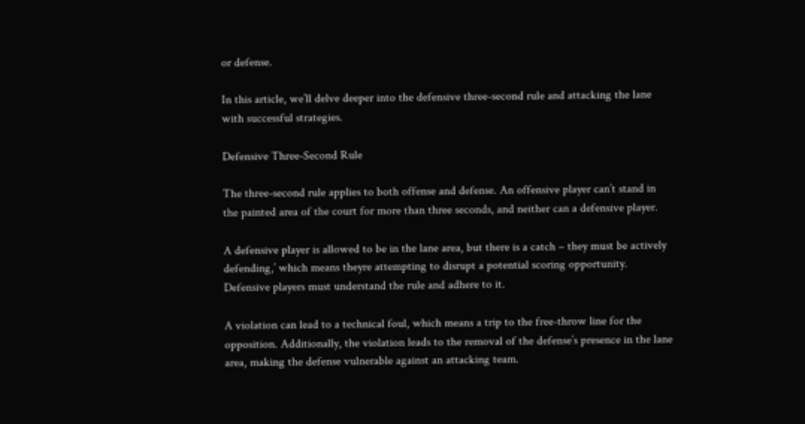or defense.

In this article, we’ll delve deeper into the defensive three-second rule and attacking the lane with successful strategies.

Defensive Three-Second Rule

The three-second rule applies to both offense and defense. An offensive player can’t stand in the painted area of the court for more than three seconds, and neither can a defensive player.

A defensive player is allowed to be in the lane area, but there is a catch – they must be actively defending,’ which means theyre attempting to disrupt a potential scoring opportunity. Defensive players must understand the rule and adhere to it.

A violation can lead to a technical foul, which means a trip to the free-throw line for the opposition. Additionally, the violation leads to the removal of the defense’s presence in the lane area, making the defense vulnerable against an attacking team.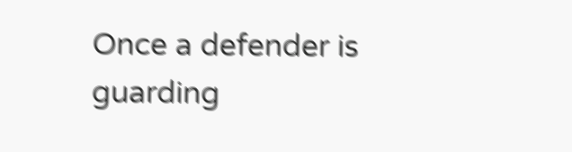Once a defender is guarding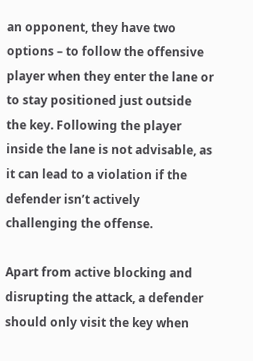an opponent, they have two options – to follow the offensive player when they enter the lane or to stay positioned just outside the key. Following the player inside the lane is not advisable, as it can lead to a violation if the defender isn’t actively challenging the offense.

Apart from active blocking and disrupting the attack, a defender should only visit the key when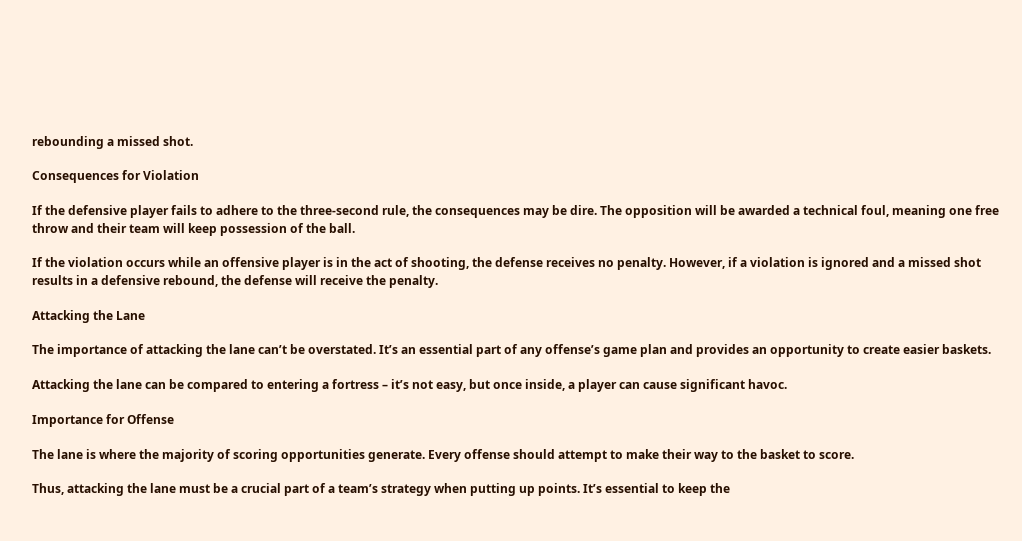rebounding a missed shot.

Consequences for Violation

If the defensive player fails to adhere to the three-second rule, the consequences may be dire. The opposition will be awarded a technical foul, meaning one free throw and their team will keep possession of the ball.

If the violation occurs while an offensive player is in the act of shooting, the defense receives no penalty. However, if a violation is ignored and a missed shot results in a defensive rebound, the defense will receive the penalty.

Attacking the Lane

The importance of attacking the lane can’t be overstated. It’s an essential part of any offense’s game plan and provides an opportunity to create easier baskets.

Attacking the lane can be compared to entering a fortress – it’s not easy, but once inside, a player can cause significant havoc.

Importance for Offense

The lane is where the majority of scoring opportunities generate. Every offense should attempt to make their way to the basket to score.

Thus, attacking the lane must be a crucial part of a team’s strategy when putting up points. It’s essential to keep the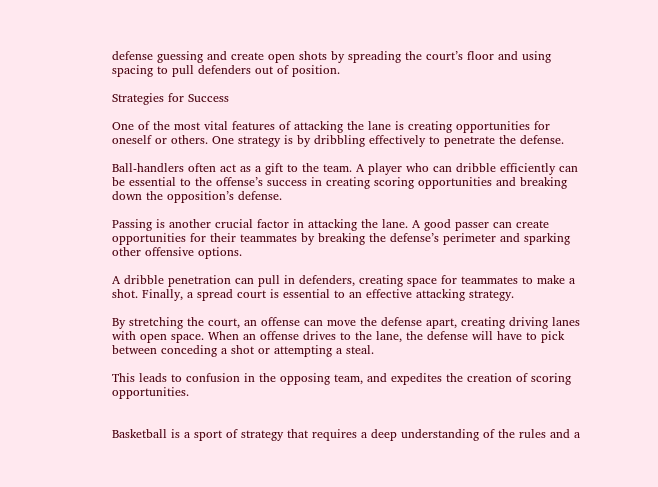defense guessing and create open shots by spreading the court’s floor and using spacing to pull defenders out of position.

Strategies for Success

One of the most vital features of attacking the lane is creating opportunities for oneself or others. One strategy is by dribbling effectively to penetrate the defense.

Ball-handlers often act as a gift to the team. A player who can dribble efficiently can be essential to the offense’s success in creating scoring opportunities and breaking down the opposition’s defense.

Passing is another crucial factor in attacking the lane. A good passer can create opportunities for their teammates by breaking the defense’s perimeter and sparking other offensive options.

A dribble penetration can pull in defenders, creating space for teammates to make a shot. Finally, a spread court is essential to an effective attacking strategy.

By stretching the court, an offense can move the defense apart, creating driving lanes with open space. When an offense drives to the lane, the defense will have to pick between conceding a shot or attempting a steal.

This leads to confusion in the opposing team, and expedites the creation of scoring opportunities.


Basketball is a sport of strategy that requires a deep understanding of the rules and a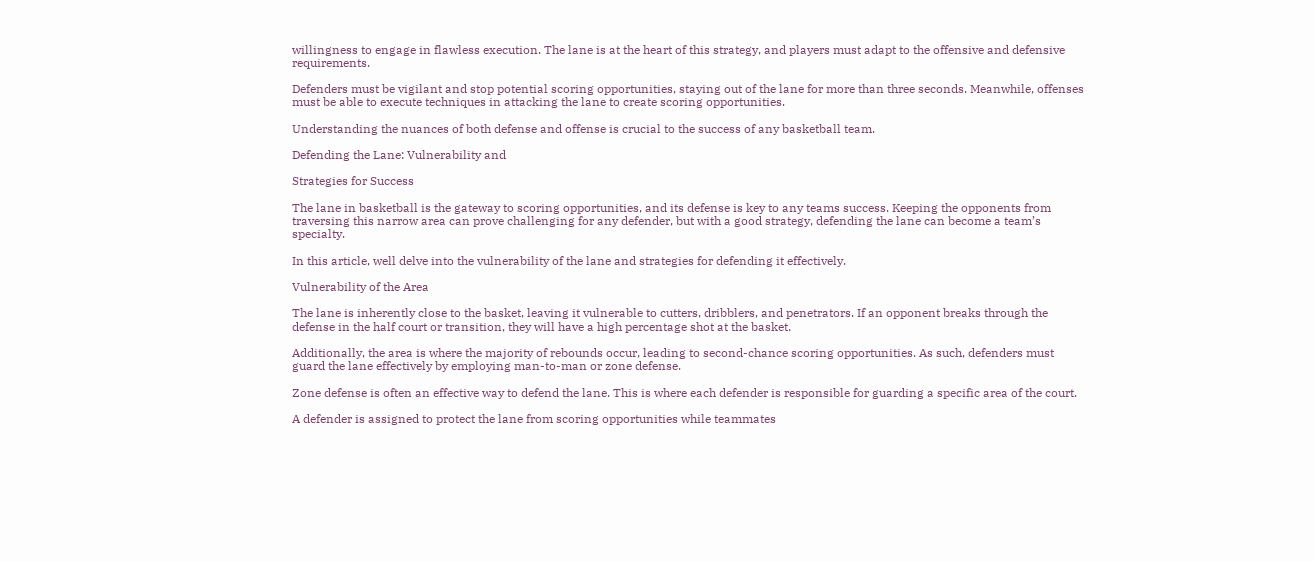willingness to engage in flawless execution. The lane is at the heart of this strategy, and players must adapt to the offensive and defensive requirements.

Defenders must be vigilant and stop potential scoring opportunities, staying out of the lane for more than three seconds. Meanwhile, offenses must be able to execute techniques in attacking the lane to create scoring opportunities.

Understanding the nuances of both defense and offense is crucial to the success of any basketball team.

Defending the Lane: Vulnerability and

Strategies for Success

The lane in basketball is the gateway to scoring opportunities, and its defense is key to any teams success. Keeping the opponents from traversing this narrow area can prove challenging for any defender, but with a good strategy, defending the lane can become a team’s specialty.

In this article, well delve into the vulnerability of the lane and strategies for defending it effectively.

Vulnerability of the Area

The lane is inherently close to the basket, leaving it vulnerable to cutters, dribblers, and penetrators. If an opponent breaks through the defense in the half court or transition, they will have a high percentage shot at the basket.

Additionally, the area is where the majority of rebounds occur, leading to second-chance scoring opportunities. As such, defenders must guard the lane effectively by employing man-to-man or zone defense.

Zone defense is often an effective way to defend the lane. This is where each defender is responsible for guarding a specific area of the court.

A defender is assigned to protect the lane from scoring opportunities while teammates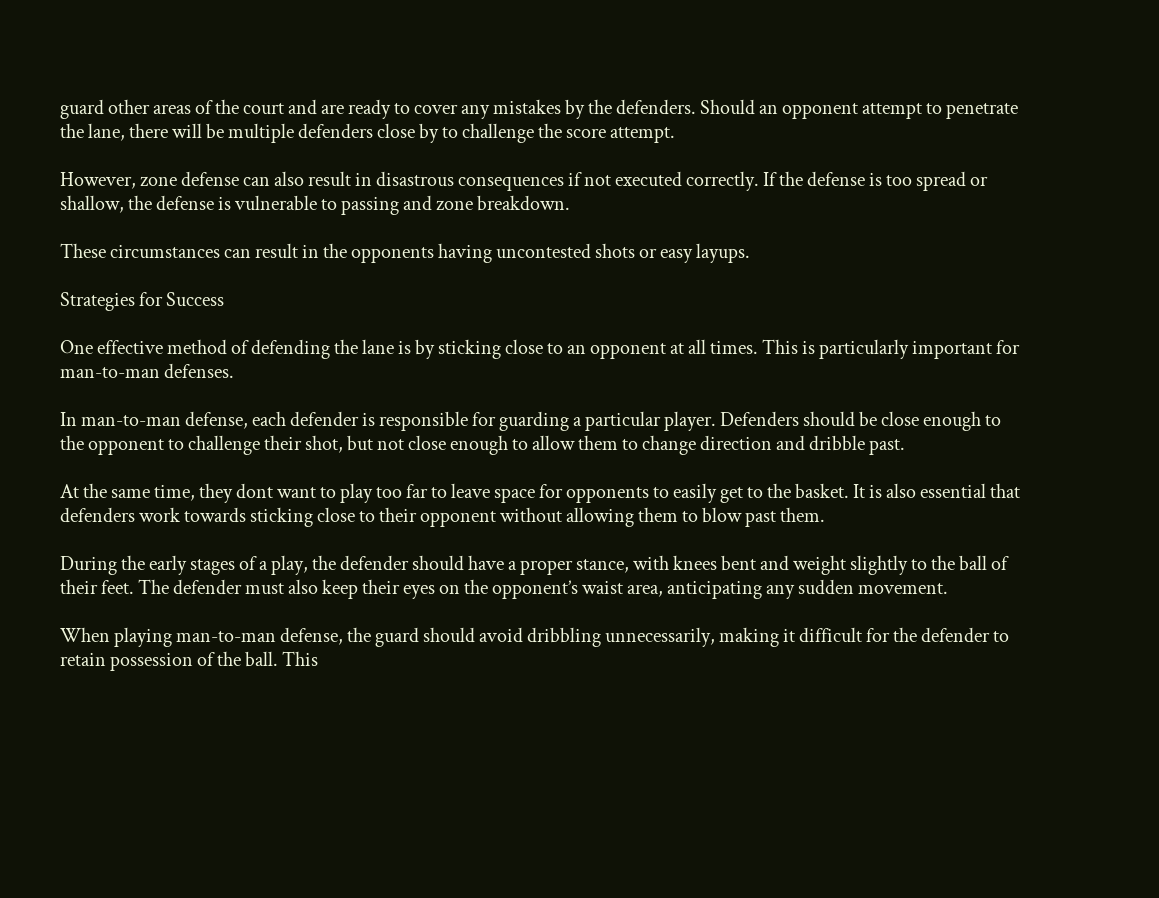guard other areas of the court and are ready to cover any mistakes by the defenders. Should an opponent attempt to penetrate the lane, there will be multiple defenders close by to challenge the score attempt.

However, zone defense can also result in disastrous consequences if not executed correctly. If the defense is too spread or shallow, the defense is vulnerable to passing and zone breakdown.

These circumstances can result in the opponents having uncontested shots or easy layups.

Strategies for Success

One effective method of defending the lane is by sticking close to an opponent at all times. This is particularly important for man-to-man defenses.

In man-to-man defense, each defender is responsible for guarding a particular player. Defenders should be close enough to the opponent to challenge their shot, but not close enough to allow them to change direction and dribble past.

At the same time, they dont want to play too far to leave space for opponents to easily get to the basket. It is also essential that defenders work towards sticking close to their opponent without allowing them to blow past them.

During the early stages of a play, the defender should have a proper stance, with knees bent and weight slightly to the ball of their feet. The defender must also keep their eyes on the opponent’s waist area, anticipating any sudden movement.

When playing man-to-man defense, the guard should avoid dribbling unnecessarily, making it difficult for the defender to retain possession of the ball. This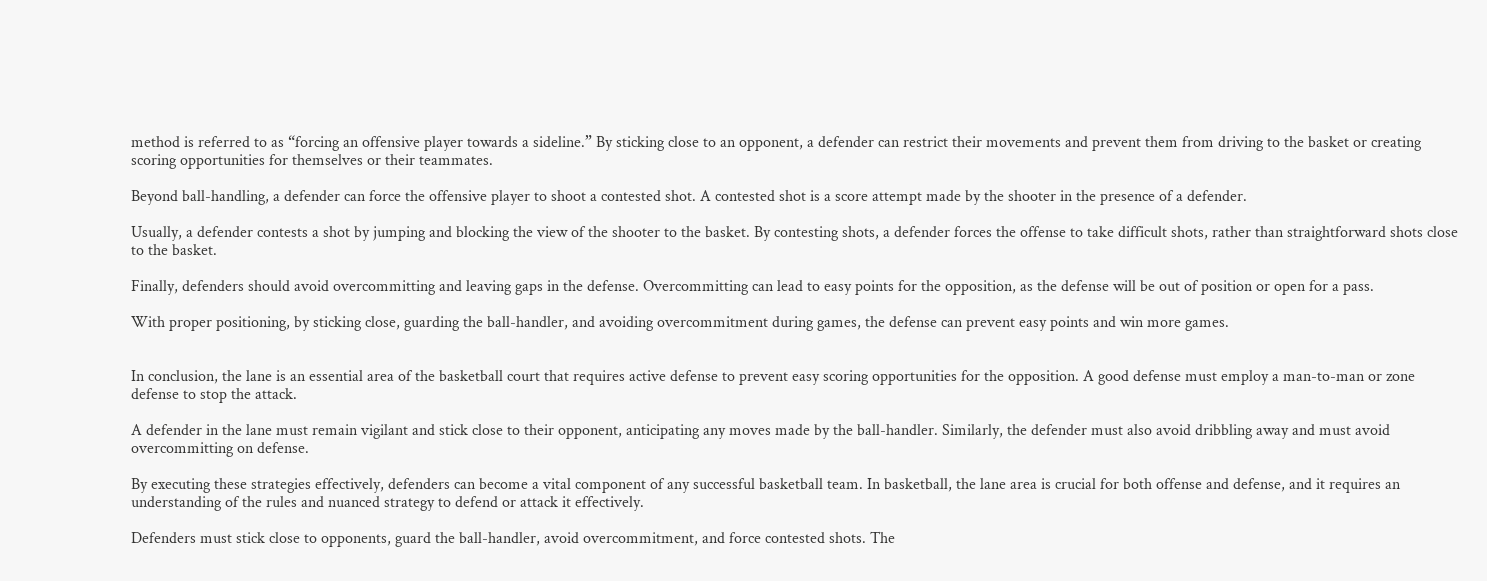method is referred to as “forcing an offensive player towards a sideline.” By sticking close to an opponent, a defender can restrict their movements and prevent them from driving to the basket or creating scoring opportunities for themselves or their teammates.

Beyond ball-handling, a defender can force the offensive player to shoot a contested shot. A contested shot is a score attempt made by the shooter in the presence of a defender.

Usually, a defender contests a shot by jumping and blocking the view of the shooter to the basket. By contesting shots, a defender forces the offense to take difficult shots, rather than straightforward shots close to the basket.

Finally, defenders should avoid overcommitting and leaving gaps in the defense. Overcommitting can lead to easy points for the opposition, as the defense will be out of position or open for a pass.

With proper positioning, by sticking close, guarding the ball-handler, and avoiding overcommitment during games, the defense can prevent easy points and win more games.


In conclusion, the lane is an essential area of the basketball court that requires active defense to prevent easy scoring opportunities for the opposition. A good defense must employ a man-to-man or zone defense to stop the attack.

A defender in the lane must remain vigilant and stick close to their opponent, anticipating any moves made by the ball-handler. Similarly, the defender must also avoid dribbling away and must avoid overcommitting on defense.

By executing these strategies effectively, defenders can become a vital component of any successful basketball team. In basketball, the lane area is crucial for both offense and defense, and it requires an understanding of the rules and nuanced strategy to defend or attack it effectively.

Defenders must stick close to opponents, guard the ball-handler, avoid overcommitment, and force contested shots. The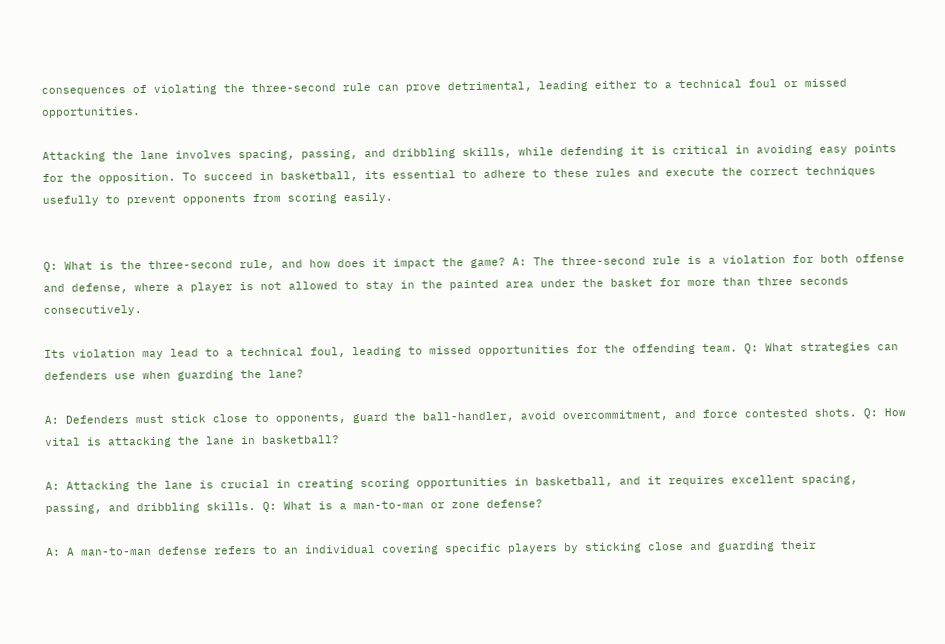consequences of violating the three-second rule can prove detrimental, leading either to a technical foul or missed opportunities.

Attacking the lane involves spacing, passing, and dribbling skills, while defending it is critical in avoiding easy points for the opposition. To succeed in basketball, its essential to adhere to these rules and execute the correct techniques usefully to prevent opponents from scoring easily.


Q: What is the three-second rule, and how does it impact the game? A: The three-second rule is a violation for both offense and defense, where a player is not allowed to stay in the painted area under the basket for more than three seconds consecutively.

Its violation may lead to a technical foul, leading to missed opportunities for the offending team. Q: What strategies can defenders use when guarding the lane?

A: Defenders must stick close to opponents, guard the ball-handler, avoid overcommitment, and force contested shots. Q: How vital is attacking the lane in basketball?

A: Attacking the lane is crucial in creating scoring opportunities in basketball, and it requires excellent spacing, passing, and dribbling skills. Q: What is a man-to-man or zone defense?

A: A man-to-man defense refers to an individual covering specific players by sticking close and guarding their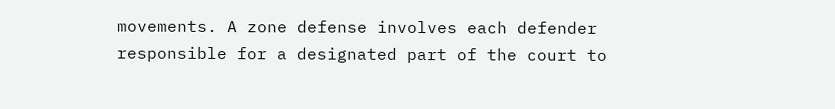movements. A zone defense involves each defender responsible for a designated part of the court to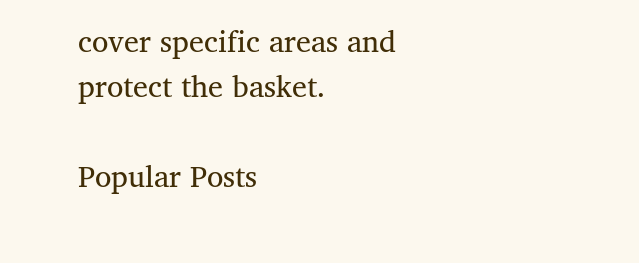cover specific areas and protect the basket.

Popular Posts